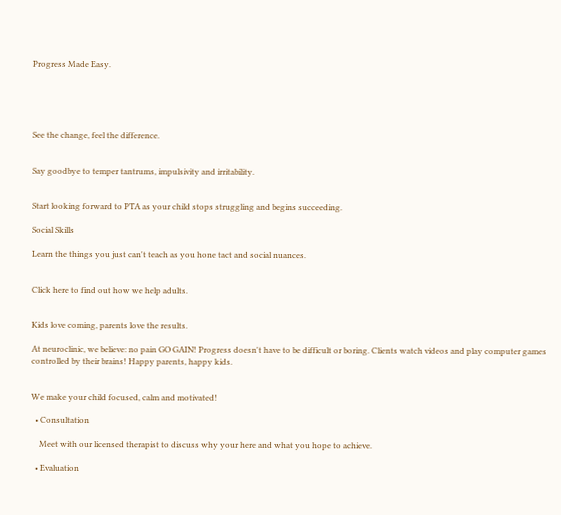Progress Made Easy.





See the change, feel the difference.


Say goodbye to temper tantrums, impulsivity and irritability.


Start looking forward to PTA as your child stops struggling and begins succeeding.

Social Skills

Learn the things you just can't teach as you hone tact and social nuances.


Click here to find out how we help adults.


Kids love coming, parents love the results.

At neuroclinic, we believe: no pain GO GAIN! Progress doesn't have to be difficult or boring. Clients watch videos and play computer games controlled by their brains! Happy parents, happy kids.


We make your child focused, calm and motivated!

  • Consultation

    Meet with our licensed therapist to discuss why your here and what you hope to achieve.

  • Evaluation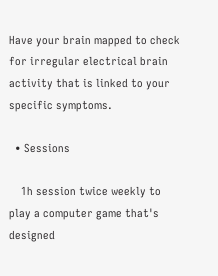Have your brain mapped to check for irregular electrical brain activity that is linked to your specific symptoms.

  • Sessions

    1h session twice weekly to play a computer game that's designed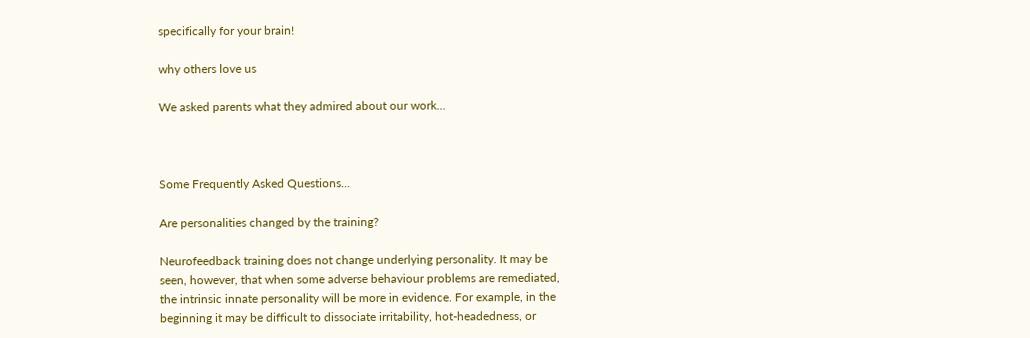specifically for your brain!

why others love us

We asked parents what they admired about our work...



Some Frequently Asked Questions...

Are personalities changed by the training?

Neurofeedback training does not change underlying personality. It may be seen, however, that when some adverse behaviour problems are remediated, the intrinsic innate personality will be more in evidence. For example, in the beginning it may be difficult to dissociate irritability, hot-headedness, or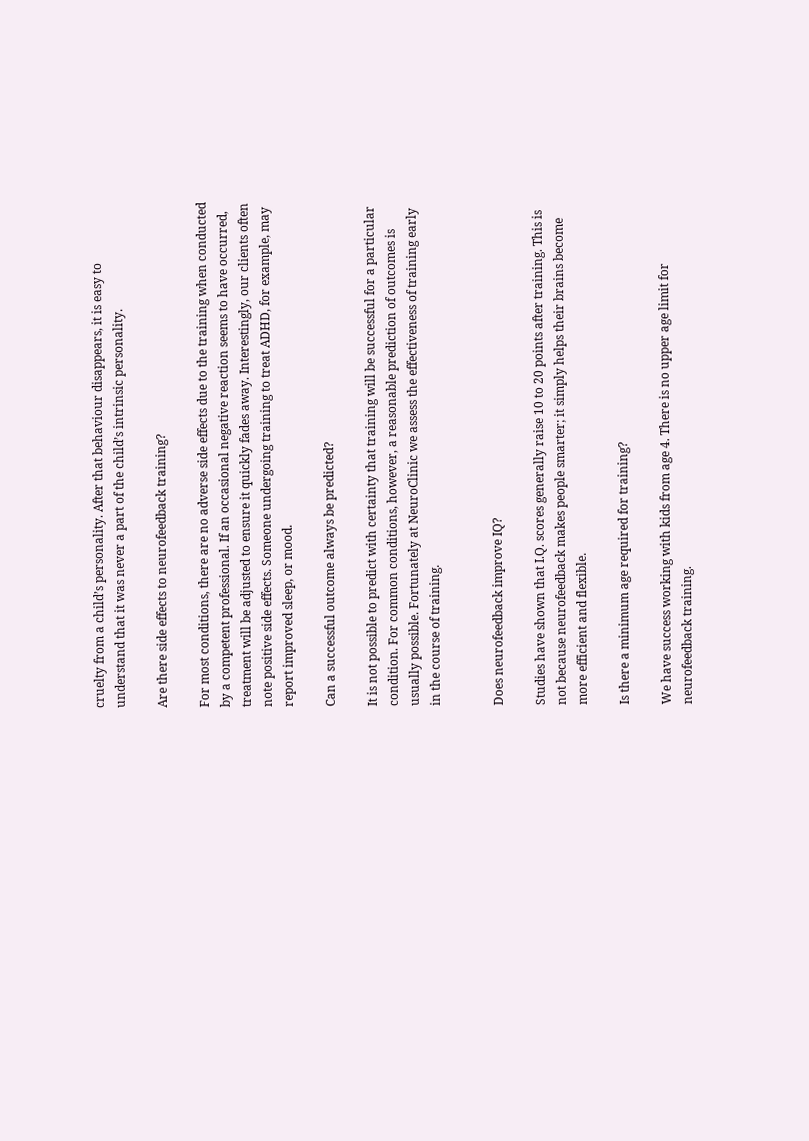cruelty from a child’s personality. After that behaviour disappears, it is easy to understand that it was never a part of the child’s intrinsic personality.

Are there side effects to neurofeedback training?

For most conditions, there are no adverse side effects due to the training when conducted by a competent professional. If an occasional negative reaction seems to have occurred, treatment will be adjusted to ensure it quickly fades away. Interestingly, our clients often note positive side effects. Someone undergoing training to treat ADHD, for example, may report improved sleep, or mood.

Can a successful outcome always be predicted?

It is not possible to predict with certainty that training will be successful for a particular condition. For common conditions, however, a reasonable prediction of outcomes is usually possible. Fortunately at NeuroClinic we assess the effectiveness of training early in the course of training.


Does neurofeedback improve IQ?

Studies have shown that I.Q. scores generally raise 10 to 20 points after training. This is not because neurofeedback makes people smarter; it simply helps their brains become more efficient and flexible.

Is there a minimum age required for training?

We have success working with kids from age 4. There is no upper age limit for neurofeedback training.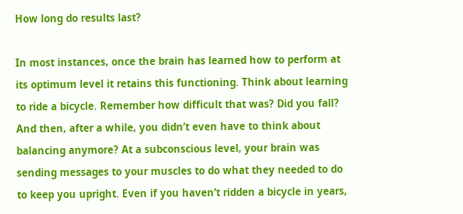How long do results last?

In most instances, once the brain has learned how to perform at its optimum level it retains this functioning. Think about learning to ride a bicycle. Remember how difficult that was? Did you fall? And then, after a while, you didn’t even have to think about balancing anymore? At a subconscious level, your brain was sending messages to your muscles to do what they needed to do to keep you upright. Even if you haven’t ridden a bicycle in years,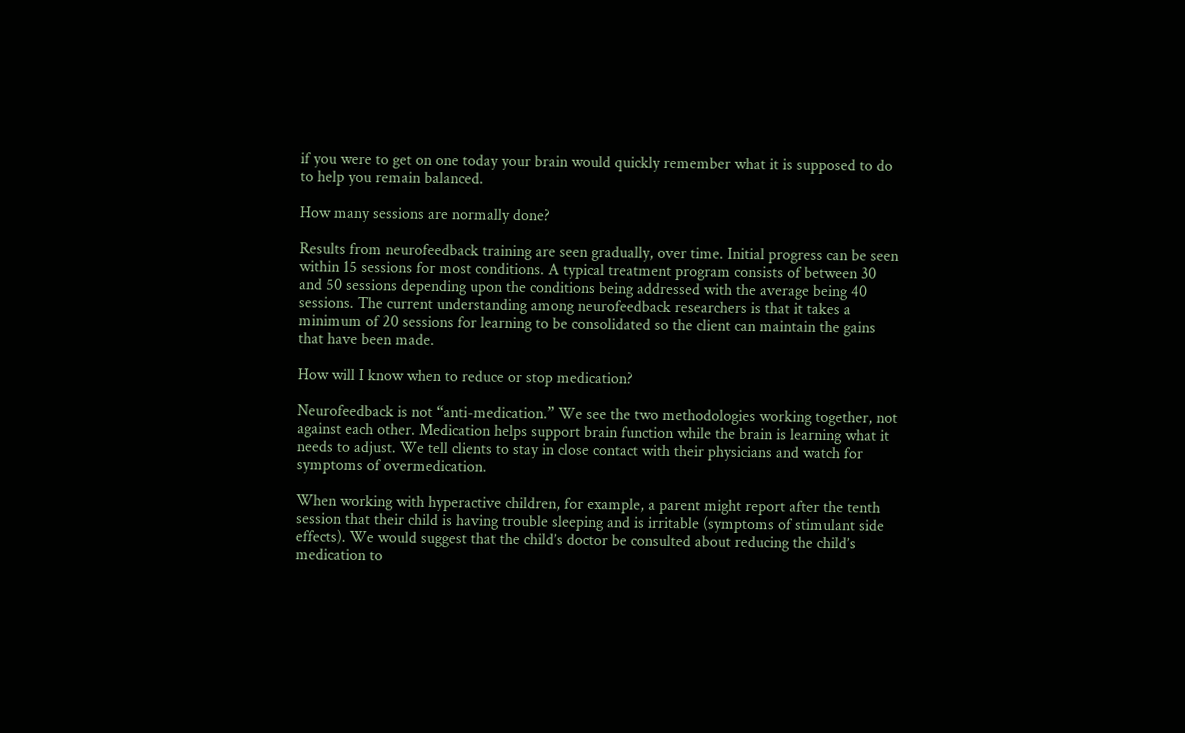if you were to get on one today your brain would quickly remember what it is supposed to do to help you remain balanced.

How many sessions are normally done?

Results from neurofeedback training are seen gradually, over time. Initial progress can be seen within 15 sessions for most conditions. A typical treatment program consists of between 30 and 50 sessions depending upon the conditions being addressed with the average being 40 sessions. The current understanding among neurofeedback researchers is that it takes a minimum of 20 sessions for learning to be consolidated so the client can maintain the gains that have been made.

How will I know when to reduce or stop medication?

Neurofeedback is not “anti-medication.” We see the two methodologies working together, not against each other. Medication helps support brain function while the brain is learning what it needs to adjust. We tell clients to stay in close contact with their physicians and watch for symptoms of overmedication.

When working with hyperactive children, for example, a parent might report after the tenth session that their child is having trouble sleeping and is irritable (symptoms of stimulant side effects). We would suggest that the child’s doctor be consulted about reducing the child’s medication to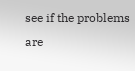see if the problems are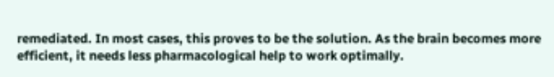remediated. In most cases, this proves to be the solution. As the brain becomes more efficient, it needs less pharmacological help to work optimally.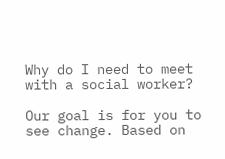Why do I need to meet with a social worker?

Our goal is for you to see change. Based on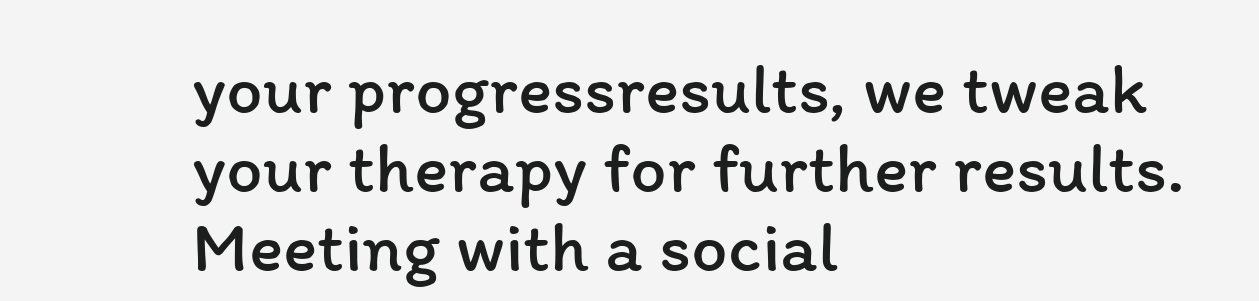your progressresults, we tweak your therapy for further results. Meeting with a social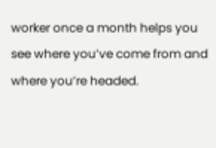worker once a month helps you see where you’ve come from and where you’re headed.